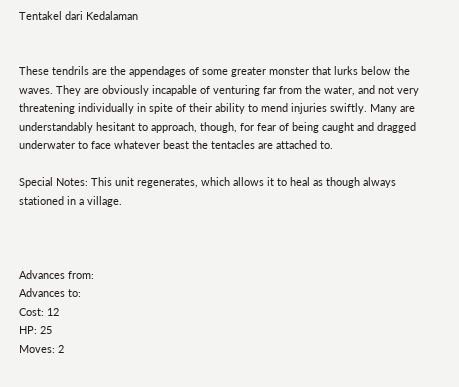Tentakel dari Kedalaman


These tendrils are the appendages of some greater monster that lurks below the waves. They are obviously incapable of venturing far from the water, and not very threatening individually in spite of their ability to mend injuries swiftly. Many are understandably hesitant to approach, though, for fear of being caught and dragged underwater to face whatever beast the tentacles are attached to.

Special Notes: This unit regenerates, which allows it to heal as though always stationed in a village.



Advances from:
Advances to:
Cost: 12
HP: 25
Moves: 2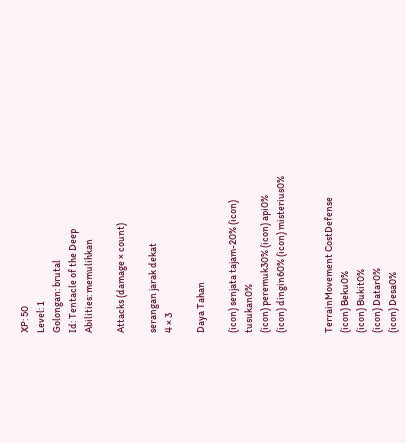XP: 50
Level: 1
Golongan: brutal
Id: Tentacle of the Deep
Abilities: memulihkan

Attacks (damage × count)

serangan jarak dekat
4 × 3

Daya Tahan

(icon) senjata tajam-20% (icon) tusukan0%
(icon) peremuk30% (icon) api0%
(icon) dingin60% (icon) misterius0%


TerrainMovement CostDefense
(icon) Beku0%
(icon) Bukit0%
(icon) Datar0%
(icon) Desa0%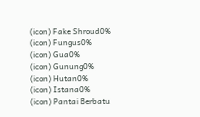(icon) Fake Shroud0%
(icon) Fungus0%
(icon) Gua0%
(icon) Gunung0%
(icon) Hutan0%
(icon) Istana0%
(icon) Pantai Berbatu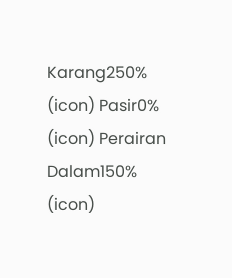Karang250%
(icon) Pasir0%
(icon) Perairan Dalam150%
(icon)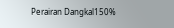Perairan Dangkal150%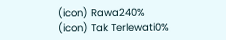(icon) Rawa240%
(icon) Tak Terlewati0%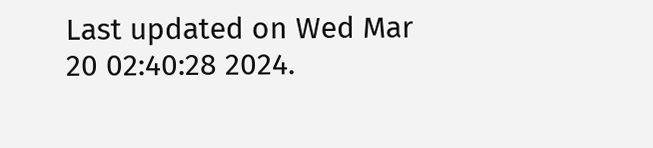Last updated on Wed Mar 20 02:40:28 2024.